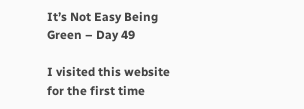It’s Not Easy Being Green – Day 49

I visited this website for the first time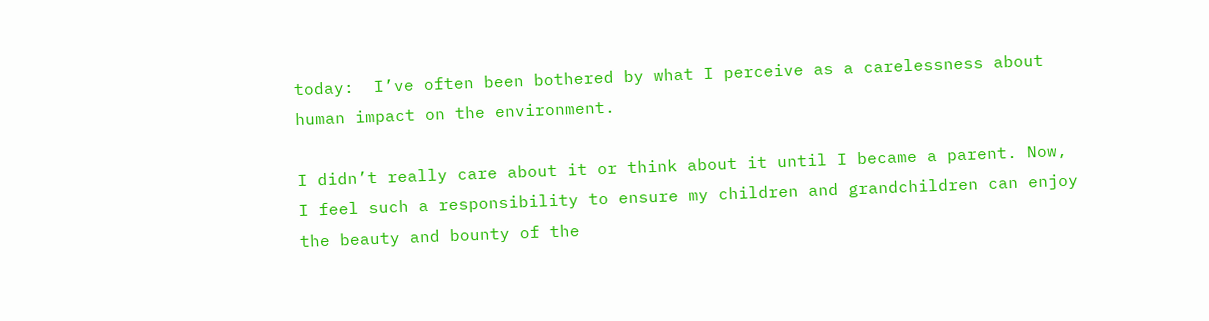today:  I’ve often been bothered by what I perceive as a carelessness about human impact on the environment.

I didn’t really care about it or think about it until I became a parent. Now, I feel such a responsibility to ensure my children and grandchildren can enjoy the beauty and bounty of the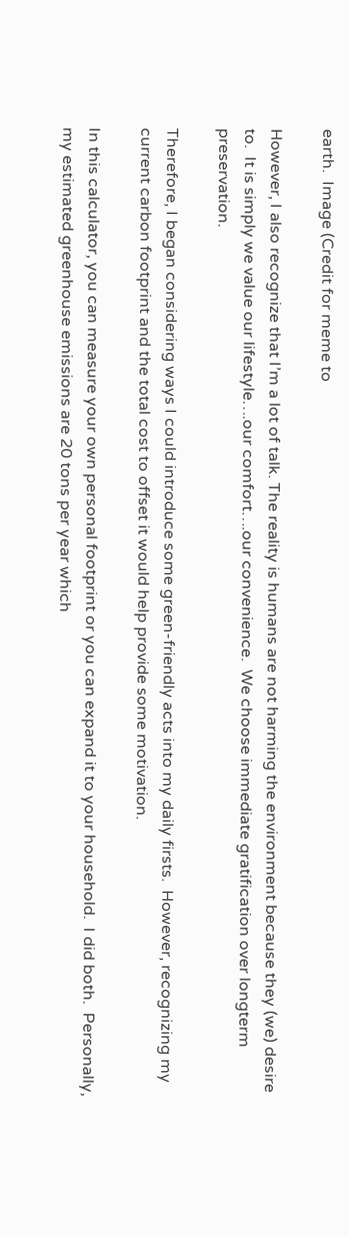earth.  Image (Credit for meme to

However, I also recognize that I’m a lot of talk. The reality is humans are not harming the environment because they (we) desire to.  It is simply we value our lifestyle….our comfort….our convenience.  We choose immediate gratification over longterm preservation.

Therefore, I began considering ways I could introduce some green-friendly acts into my daily firsts.  However, recognizing my current carbon footprint and the total cost to offset it would help provide some motivation.

In this calculator, you can measure your own personal footprint or you can expand it to your household.  I did both.  Personally, my estimated greenhouse emissions are 20 tons per year which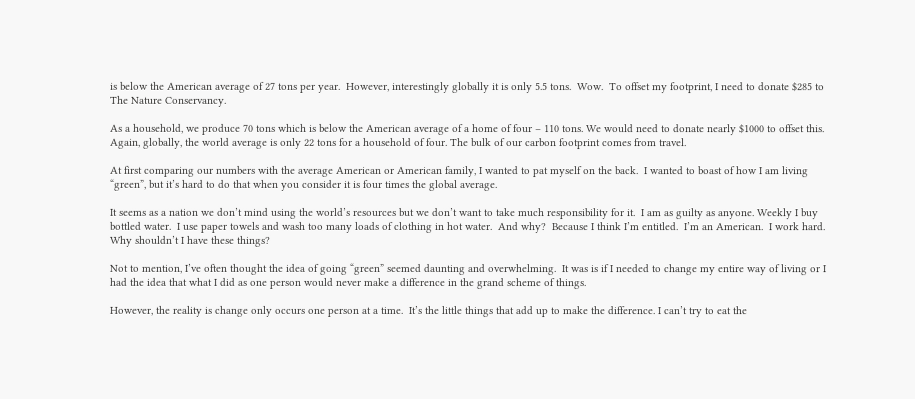is below the American average of 27 tons per year.  However, interestingly globally it is only 5.5 tons.  Wow.  To offset my footprint, I need to donate $285 to The Nature Conservancy.

As a household, we produce 70 tons which is below the American average of a home of four – 110 tons. We would need to donate nearly $1000 to offset this. Again, globally, the world average is only 22 tons for a household of four. The bulk of our carbon footprint comes from travel.

At first comparing our numbers with the average American or American family, I wanted to pat myself on the back.  I wanted to boast of how I am living “green”, but it’s hard to do that when you consider it is four times the global average.

It seems as a nation we don’t mind using the world’s resources but we don’t want to take much responsibility for it.  I am as guilty as anyone. Weekly I buy bottled water.  I use paper towels and wash too many loads of clothing in hot water.  And why?  Because I think I’m entitled.  I’m an American.  I work hard.  Why shouldn’t I have these things?

Not to mention, I’ve often thought the idea of going “green” seemed daunting and overwhelming.  It was is if I needed to change my entire way of living or I had the idea that what I did as one person would never make a difference in the grand scheme of things.

However, the reality is change only occurs one person at a time.  It’s the little things that add up to make the difference. I can’t try to eat the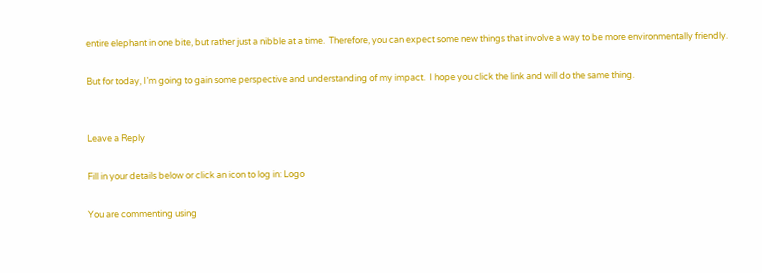entire elephant in one bite, but rather just a nibble at a time.  Therefore, you can expect some new things that involve a way to be more environmentally friendly.

But for today, I’m going to gain some perspective and understanding of my impact.  I hope you click the link and will do the same thing.


Leave a Reply

Fill in your details below or click an icon to log in: Logo

You are commenting using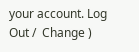your account. Log Out /  Change )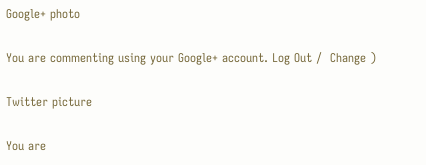Google+ photo

You are commenting using your Google+ account. Log Out /  Change )

Twitter picture

You are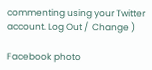commenting using your Twitter account. Log Out /  Change )

Facebook photo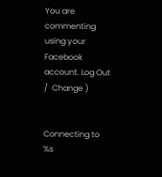You are commenting using your Facebook account. Log Out /  Change )


Connecting to %s